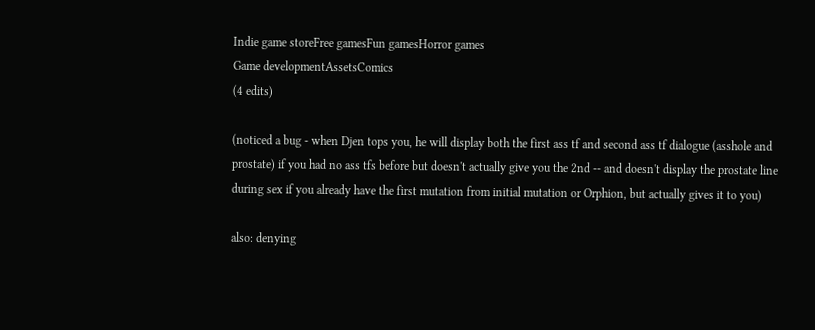Indie game storeFree gamesFun gamesHorror games
Game developmentAssetsComics
(4 edits)

(noticed a bug - when Djen tops you, he will display both the first ass tf and second ass tf dialogue (asshole and prostate) if you had no ass tfs before but doesn't actually give you the 2nd -- and doesn't display the prostate line during sex if you already have the first mutation from initial mutation or Orphion, but actually gives it to you)

also: denying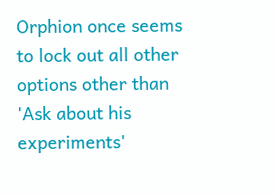Orphion once seems to lock out all other options other than 'Ask about his experiments'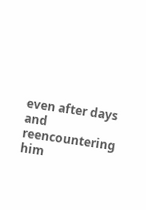even after days and reencountering him